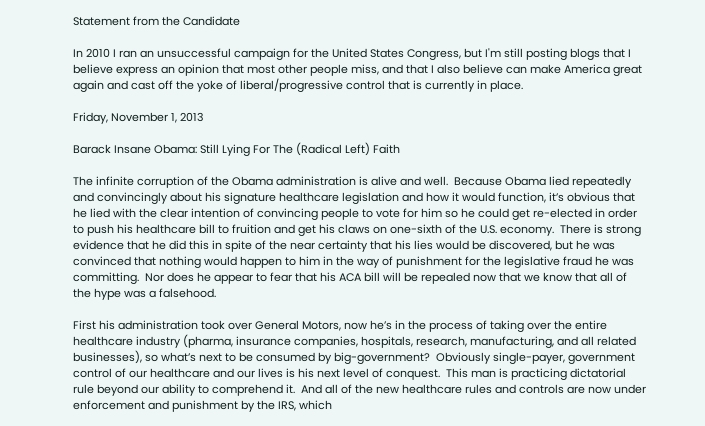Statement from the Candidate

In 2010 I ran an unsuccessful campaign for the United States Congress, but I'm still posting blogs that I believe express an opinion that most other people miss, and that I also believe can make America great again and cast off the yoke of liberal/progressive control that is currently in place.

Friday, November 1, 2013

Barack Insane Obama: Still Lying For The (Radical Left) Faith

The infinite corruption of the Obama administration is alive and well.  Because Obama lied repeatedly and convincingly about his signature healthcare legislation and how it would function, it’s obvious that he lied with the clear intention of convincing people to vote for him so he could get re-elected in order to push his healthcare bill to fruition and get his claws on one-sixth of the U.S. economy.  There is strong evidence that he did this in spite of the near certainty that his lies would be discovered, but he was convinced that nothing would happen to him in the way of punishment for the legislative fraud he was committing.  Nor does he appear to fear that his ACA bill will be repealed now that we know that all of the hype was a falsehood.

First his administration took over General Motors, now he’s in the process of taking over the entire healthcare industry (pharma, insurance companies, hospitals, research, manufacturing, and all related businesses), so what’s next to be consumed by big-government?  Obviously single-payer, government control of our healthcare and our lives is his next level of conquest.  This man is practicing dictatorial rule beyond our ability to comprehend it.  And all of the new healthcare rules and controls are now under enforcement and punishment by the IRS, which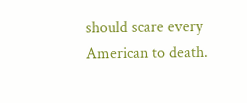should scare every American to death.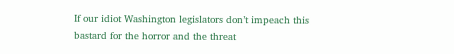If our idiot Washington legislators don’t impeach this bastard for the horror and the threat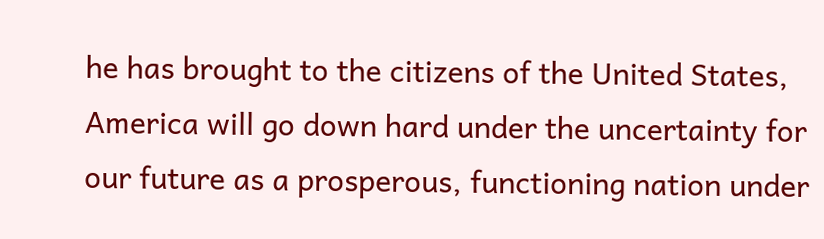he has brought to the citizens of the United States, America will go down hard under the uncertainty for our future as a prosperous, functioning nation under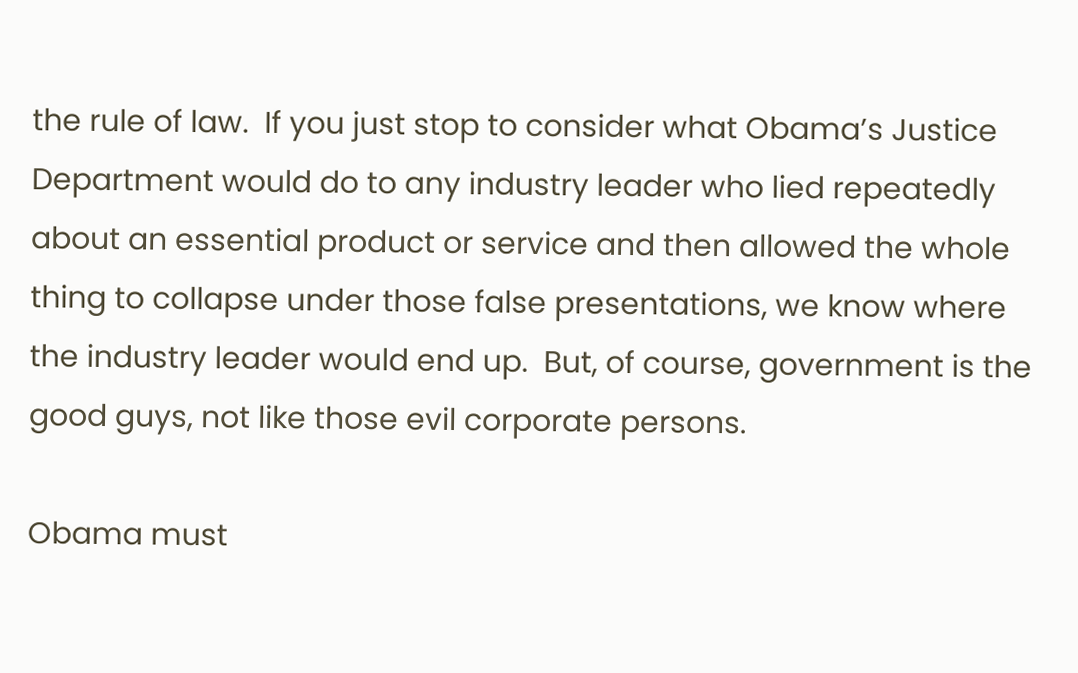the rule of law.  If you just stop to consider what Obama’s Justice Department would do to any industry leader who lied repeatedly about an essential product or service and then allowed the whole thing to collapse under those false presentations, we know where the industry leader would end up.  But, of course, government is the good guys, not like those evil corporate persons.

Obama must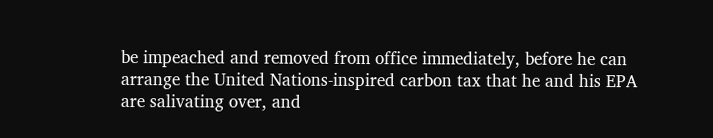be impeached and removed from office immediately, before he can arrange the United Nations-inspired carbon tax that he and his EPA are salivating over, and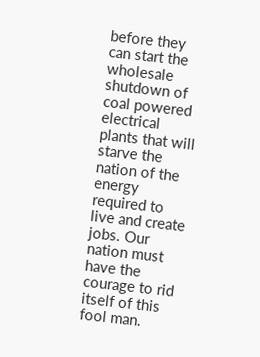before they can start the wholesale shutdown of coal powered electrical plants that will starve the nation of the energy required to live and create jobs. Our nation must have the courage to rid itself of this fool man.